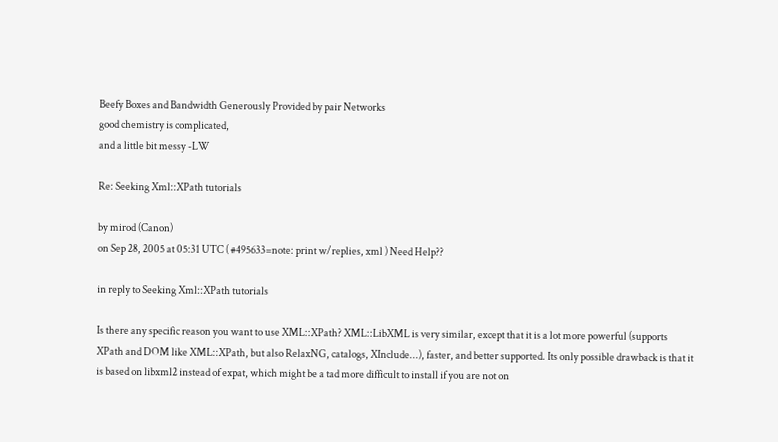Beefy Boxes and Bandwidth Generously Provided by pair Networks
good chemistry is complicated,
and a little bit messy -LW

Re: Seeking Xml::XPath tutorials

by mirod (Canon)
on Sep 28, 2005 at 05:31 UTC ( #495633=note: print w/replies, xml ) Need Help??

in reply to Seeking Xml::XPath tutorials

Is there any specific reason you want to use XML::XPath? XML::LibXML is very similar, except that it is a lot more powerful (supports XPath and DOM like XML::XPath, but also RelaxNG, catalogs, XInclude...), faster, and better supported. Its only possible drawback is that it is based on libxml2 instead of expat, which might be a tad more difficult to install if you are not on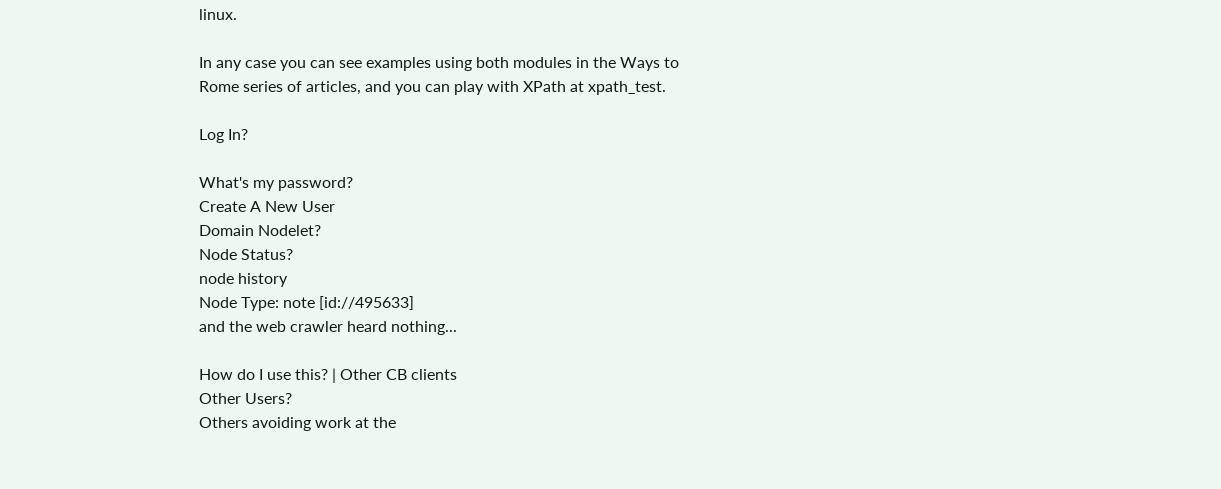linux.

In any case you can see examples using both modules in the Ways to Rome series of articles, and you can play with XPath at xpath_test.

Log In?

What's my password?
Create A New User
Domain Nodelet?
Node Status?
node history
Node Type: note [id://495633]
and the web crawler heard nothing...

How do I use this? | Other CB clients
Other Users?
Others avoiding work at the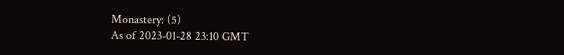Monastery: (5)
As of 2023-01-28 23:10 GMT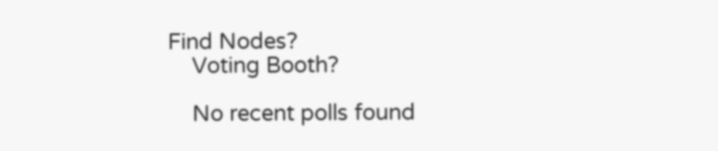Find Nodes?
    Voting Booth?

    No recent polls found